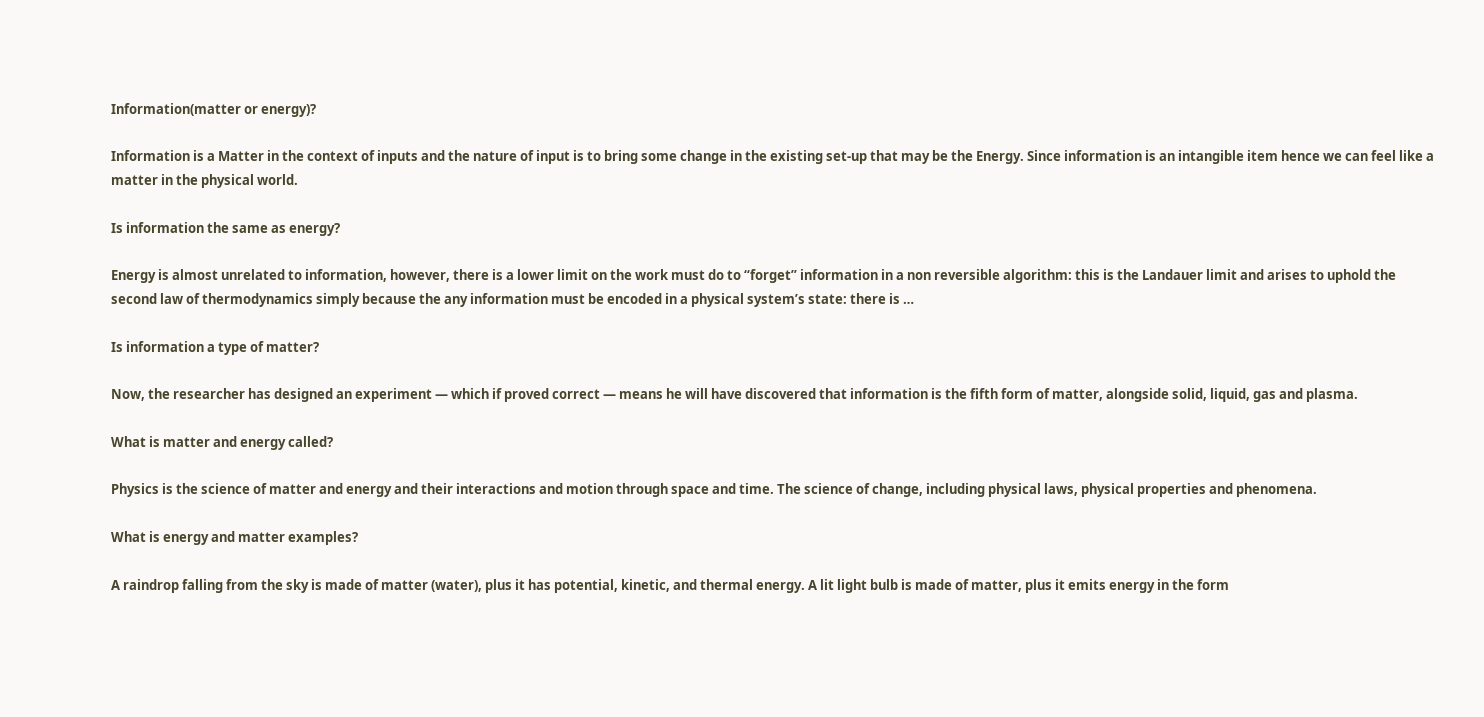Information(matter or energy)?

Information is a Matter in the context of inputs and the nature of input is to bring some change in the existing set-up that may be the Energy. Since information is an intangible item hence we can feel like a matter in the physical world.

Is information the same as energy?

Energy is almost unrelated to information, however, there is a lower limit on the work must do to “forget” information in a non reversible algorithm: this is the Landauer limit and arises to uphold the second law of thermodynamics simply because the any information must be encoded in a physical system’s state: there is …

Is information a type of matter?

Now, the researcher has designed an experiment — which if proved correct — means he will have discovered that information is the fifth form of matter, alongside solid, liquid, gas and plasma.

What is matter and energy called?

Physics is the science of matter and energy and their interactions and motion through space and time. The science of change, including physical laws, physical properties and phenomena.

What is energy and matter examples?

A raindrop falling from the sky is made of matter (water), plus it has potential, kinetic, and thermal energy. A lit light bulb is made of matter, plus it emits energy in the form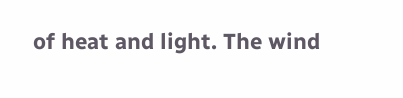of heat and light. The wind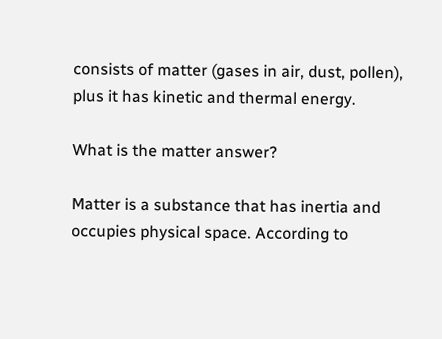consists of matter (gases in air, dust, pollen), plus it has kinetic and thermal energy.

What is the matter answer?

Matter is a substance that has inertia and occupies physical space. According to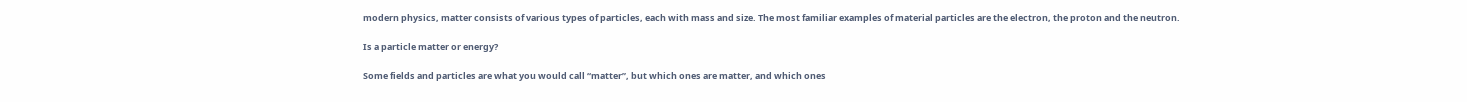modern physics, matter consists of various types of particles, each with mass and size. The most familiar examples of material particles are the electron, the proton and the neutron.

Is a particle matter or energy?

Some fields and particles are what you would call “matter”, but which ones are matter, and which ones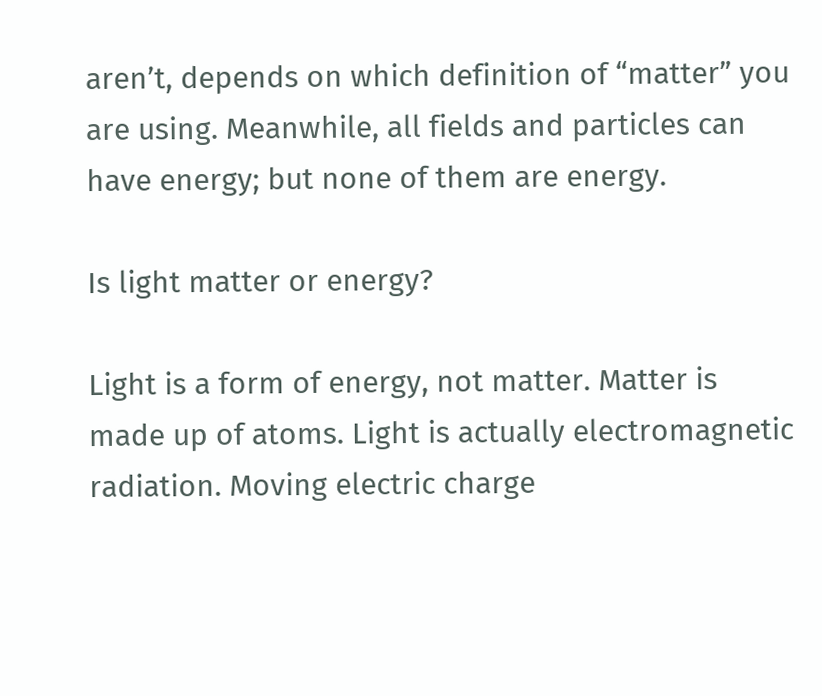aren’t, depends on which definition of “matter” you are using. Meanwhile, all fields and particles can have energy; but none of them are energy.

Is light matter or energy?

Light is a form of energy, not matter. Matter is made up of atoms. Light is actually electromagnetic radiation. Moving electric charge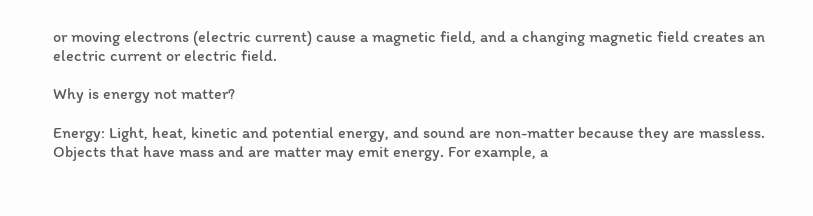or moving electrons (electric current) cause a magnetic field, and a changing magnetic field creates an electric current or electric field.

Why is energy not matter?

Energy: Light, heat, kinetic and potential energy, and sound are non-matter because they are massless. Objects that have mass and are matter may emit energy. For example, a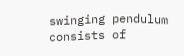swinging pendulum consists of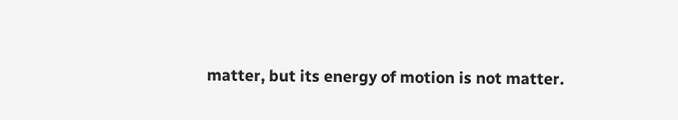matter, but its energy of motion is not matter.